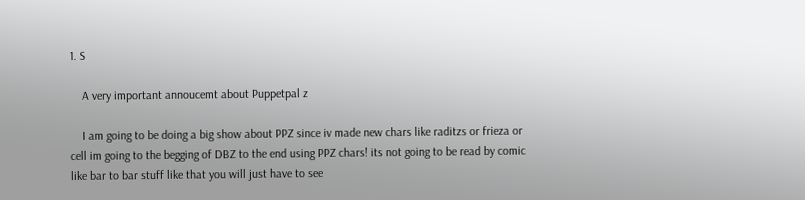1. S

    A very important annoucemt about Puppetpal z

    I am going to be doing a big show about PPZ since iv made new chars like raditzs or frieza or cell im going to the begging of DBZ to the end using PPZ chars! its not going to be read by comic like bar to bar stuff like that you will just have to see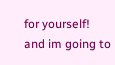for yourself! and im going to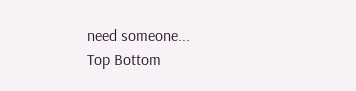need someone...
Top Bottom